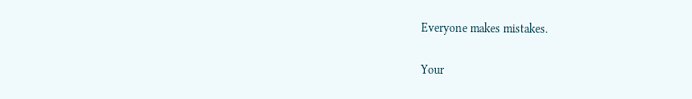Everyone makes mistakes.

Your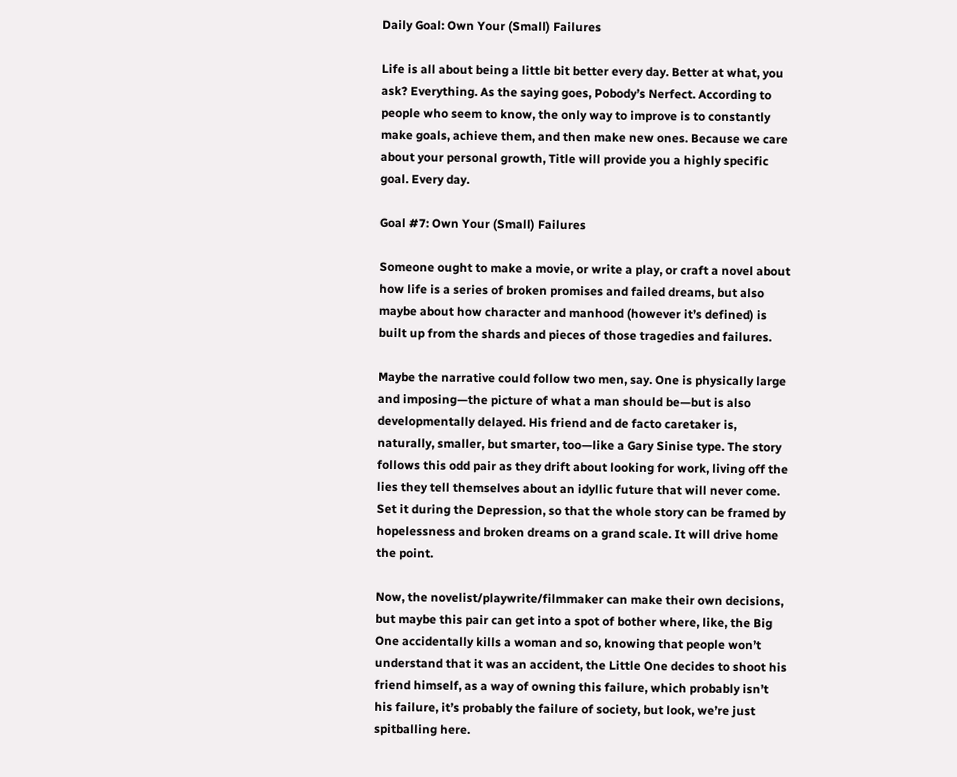Daily Goal: Own Your (Small) Failures

Life is all about being a little bit better every day. Better at what, you ask? Everything. As the saying goes, Pobody’s Nerfect. According to people who seem to know, the only way to improve is to constantly make goals, achieve them, and then make new ones. Because we care about your personal growth, Title will provide you a highly specific goal. Every day.

Goal #7: Own Your (Small) Failures

Someone ought to make a movie, or write a play, or craft a novel about how life is a series of broken promises and failed dreams, but also maybe about how character and manhood (however it’s defined) is built up from the shards and pieces of those tragedies and failures.

Maybe the narrative could follow two men, say. One is physically large and imposing—the picture of what a man should be—but is also developmentally delayed. His friend and de facto caretaker is, naturally, smaller, but smarter, too—like a Gary Sinise type. The story follows this odd pair as they drift about looking for work, living off the lies they tell themselves about an idyllic future that will never come. Set it during the Depression, so that the whole story can be framed by hopelessness and broken dreams on a grand scale. It will drive home the point.

Now, the novelist/playwrite/filmmaker can make their own decisions, but maybe this pair can get into a spot of bother where, like, the Big One accidentally kills a woman and so, knowing that people won’t understand that it was an accident, the Little One decides to shoot his friend himself, as a way of owning this failure, which probably isn’t his failure, it’s probably the failure of society, but look, we’re just spitballing here.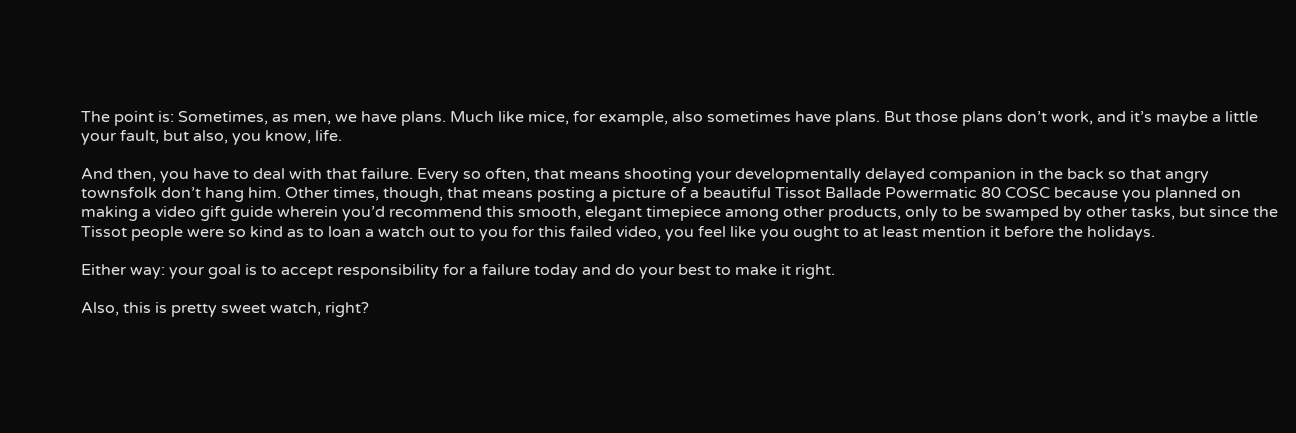The point is: Sometimes, as men, we have plans. Much like mice, for example, also sometimes have plans. But those plans don’t work, and it’s maybe a little your fault, but also, you know, life.

And then, you have to deal with that failure. Every so often, that means shooting your developmentally delayed companion in the back so that angry townsfolk don’t hang him. Other times, though, that means posting a picture of a beautiful Tissot Ballade Powermatic 80 COSC because you planned on making a video gift guide wherein you’d recommend this smooth, elegant timepiece among other products, only to be swamped by other tasks, but since the Tissot people were so kind as to loan a watch out to you for this failed video, you feel like you ought to at least mention it before the holidays.

Either way: your goal is to accept responsibility for a failure today and do your best to make it right.

Also, this is pretty sweet watch, right?